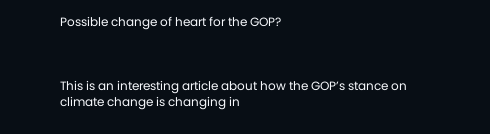Possible change of heart for the GOP?



This is an interesting article about how the GOP’s stance on climate change is changing in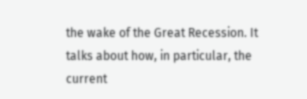the wake of the Great Recession. It talks about how, in particular, the current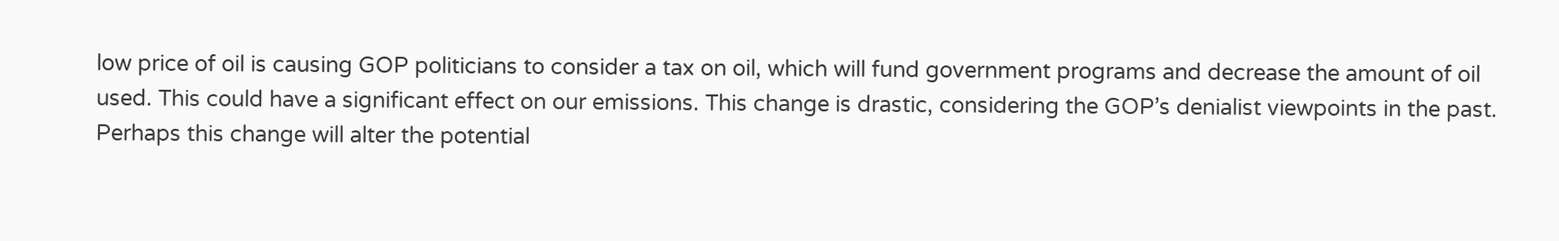low price of oil is causing GOP politicians to consider a tax on oil, which will fund government programs and decrease the amount of oil used. This could have a significant effect on our emissions. This change is drastic, considering the GOP’s denialist viewpoints in the past. Perhaps this change will alter the potential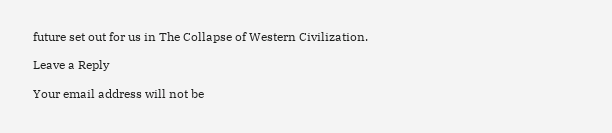future set out for us in The Collapse of Western Civilization.

Leave a Reply

Your email address will not be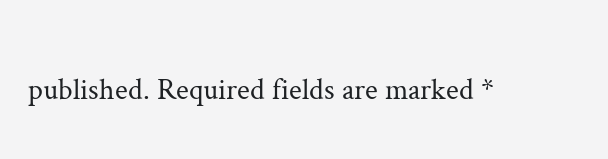published. Required fields are marked *